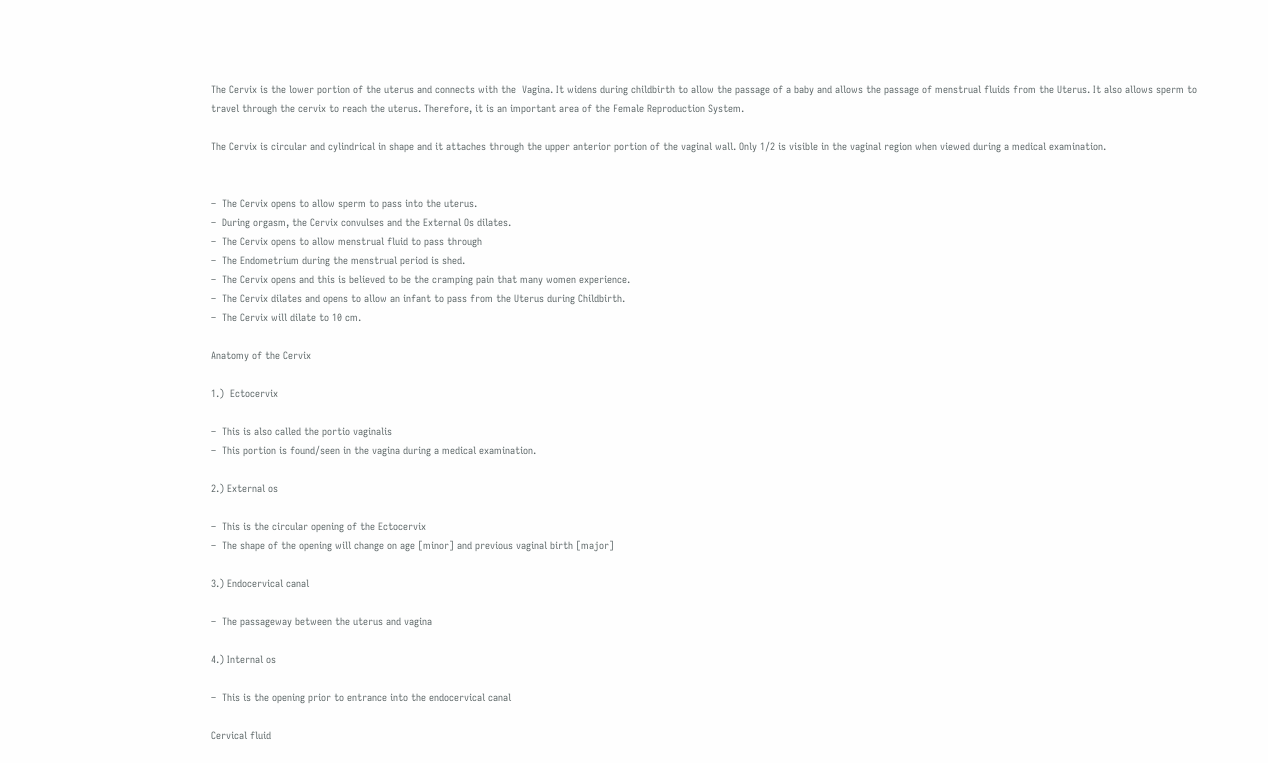The Cervix is the lower portion of the uterus and connects with the  Vagina. It widens during childbirth to allow the passage of a baby and allows the passage of menstrual fluids from the Uterus. It also allows sperm to travel through the cervix to reach the uterus. Therefore, it is an important area of the Female Reproduction System.

The Cervix is circular and cylindrical in shape and it attaches through the upper anterior portion of the vaginal wall. Only 1/2 is visible in the vaginal region when viewed during a medical examination.


–  The Cervix opens to allow sperm to pass into the uterus.
–  During orgasm, the Cervix convulses and the External Os dilates.
–  The Cervix opens to allow menstrual fluid to pass through
–  The Endometrium during the menstrual period is shed.
–  The Cervix opens and this is believed to be the cramping pain that many women experience.
–  The Cervix dilates and opens to allow an infant to pass from the Uterus during Childbirth.
–  The Cervix will dilate to 10 cm.

Anatomy of the Cervix

1.)  Ectocervix

–  This is also called the portio vaginalis
–  This portion is found/seen in the vagina during a medical examination.

2.) External os

–  This is the circular opening of the Ectocervix
–  The shape of the opening will change on age [minor] and previous vaginal birth [major]

3.) Endocervical canal

–  The passageway between the uterus and vagina

4.) Internal os

–  This is the opening prior to entrance into the endocervical canal

Cervical fluid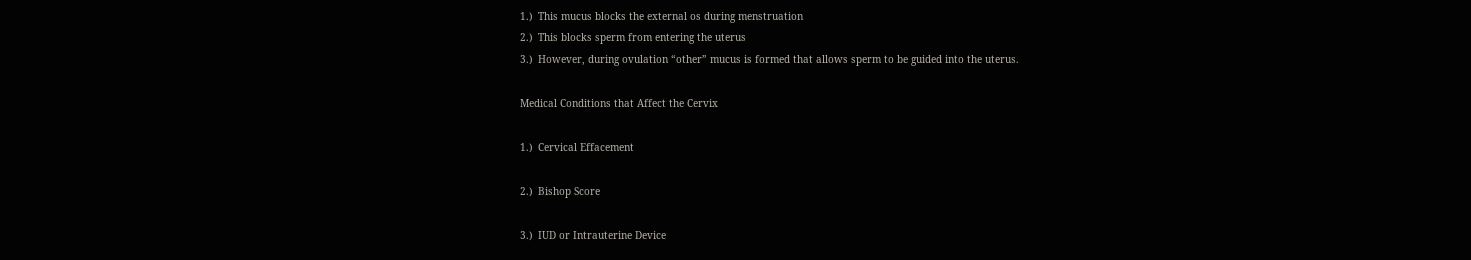1.)  This mucus blocks the external os during menstruation
2.)  This blocks sperm from entering the uterus
3.)  However, during ovulation “other” mucus is formed that allows sperm to be guided into the uterus.

Medical Conditions that Affect the Cervix

1.)  Cervical Effacement

2.)  Bishop Score

3.)  IUD or Intrauterine Device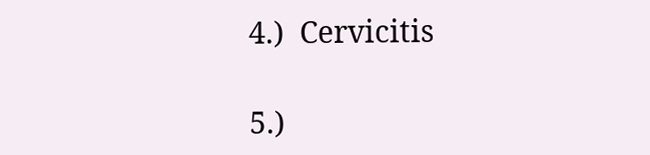4.)  Cervicitis

5.)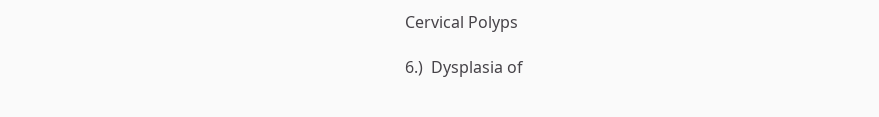Cervical Polyps

6.)  Dysplasia of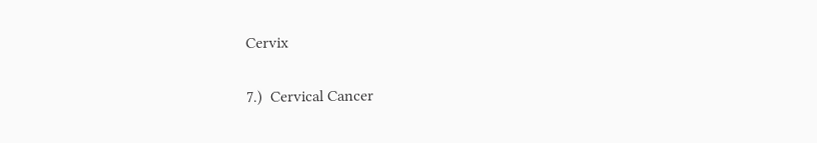Cervix

7.)  Cervical Cancer